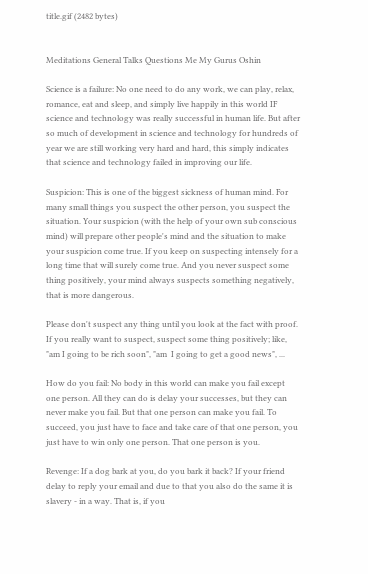title.gif (2482 bytes)


Meditations General Talks Questions Me My Gurus Oshin

Science is a failure: No one need to do any work, we can play, relax, romance, eat and sleep, and simply live happily in this world IF science and technology was really successful in human life. But after so much of development in science and technology for hundreds of year we are still working very hard and hard, this simply indicates that science and technology failed in improving our life.

Suspicion: This is one of the biggest sickness of human mind. For many small things you suspect the other person, you suspect the situation. Your suspicion (with the help of your own sub conscious mind) will prepare other people's mind and the situation to make your suspicion come true. If you keep on suspecting intensely for a long time that will surely come true. And you never suspect some thing positively, your mind always suspects something negatively, that is more dangerous.

Please don't suspect any thing until you look at the fact with proof. If you really want to suspect, suspect some thing positively; like, "am I going to be rich soon", "am  I going to get a good news", ...

How do you fail: No body in this world can make you fail except one person. All they can do is delay your successes, but they can never make you fail. But that one person can make you fail. To succeed, you just have to face and take care of that one person, you just have to win only one person. That one person is you.

Revenge: If a dog bark at you, do you bark it back? If your friend delay to reply your email and due to that you also do the same it is slavery - in a way. That is, if you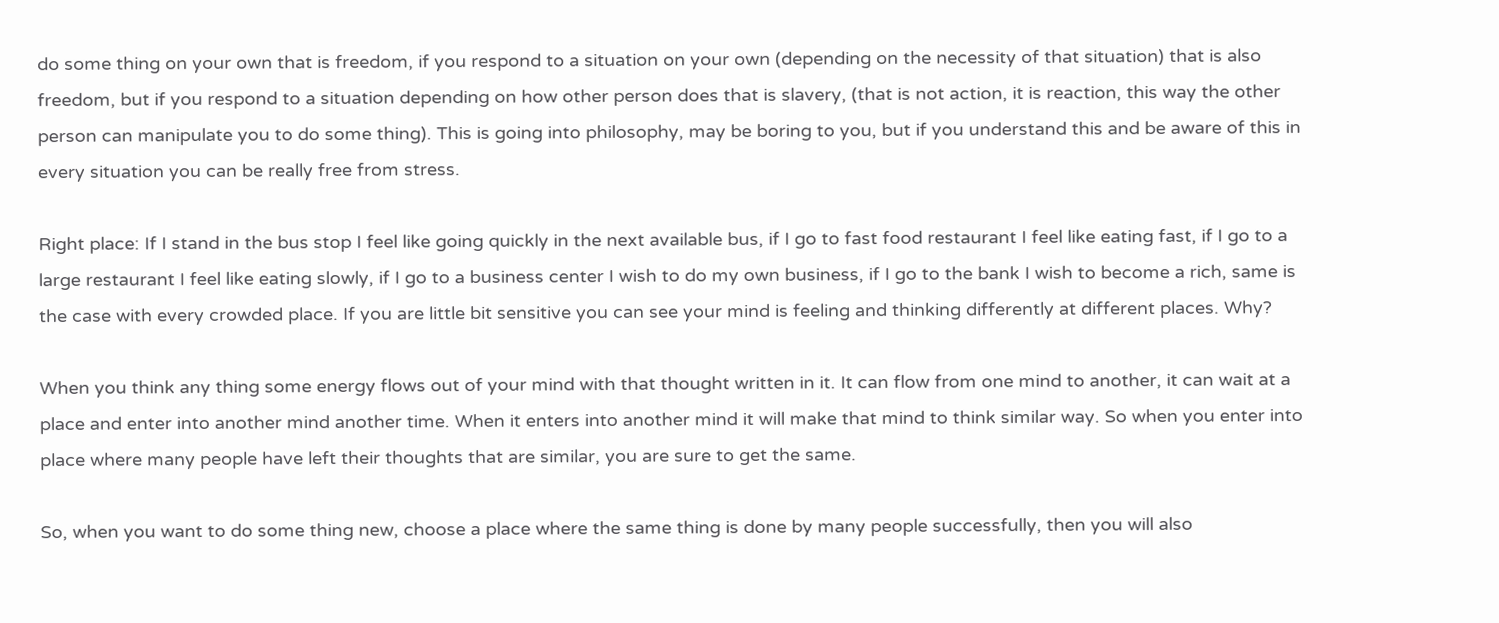do some thing on your own that is freedom, if you respond to a situation on your own (depending on the necessity of that situation) that is also freedom, but if you respond to a situation depending on how other person does that is slavery, (that is not action, it is reaction, this way the other person can manipulate you to do some thing). This is going into philosophy, may be boring to you, but if you understand this and be aware of this in every situation you can be really free from stress.

Right place: If I stand in the bus stop I feel like going quickly in the next available bus, if I go to fast food restaurant I feel like eating fast, if I go to a large restaurant I feel like eating slowly, if I go to a business center I wish to do my own business, if I go to the bank I wish to become a rich, same is the case with every crowded place. If you are little bit sensitive you can see your mind is feeling and thinking differently at different places. Why?

When you think any thing some energy flows out of your mind with that thought written in it. It can flow from one mind to another, it can wait at a place and enter into another mind another time. When it enters into another mind it will make that mind to think similar way. So when you enter into place where many people have left their thoughts that are similar, you are sure to get the same.

So, when you want to do some thing new, choose a place where the same thing is done by many people successfully, then you will also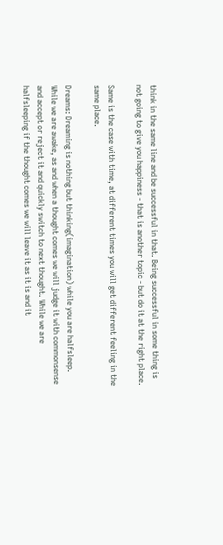think in the same line and be successful in that. Being successful in some thing is not going to give you happiness - that is another topic - but do it at the right place.

Same is the case with time, at different times you will get different feeling in the same place.

Dreams: Dreaming is nothing but thinking(imagination) while you are halfsleep. While we are awake, as and when a thought comes we will judge it with commonsense and accept or reject it and quickly switch to next thought. While we are halfsleeping if the thought comes we will leave it as it is and it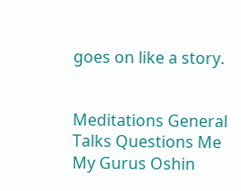goes on like a story.


Meditations General Talks Questions Me My Gurus Oshin